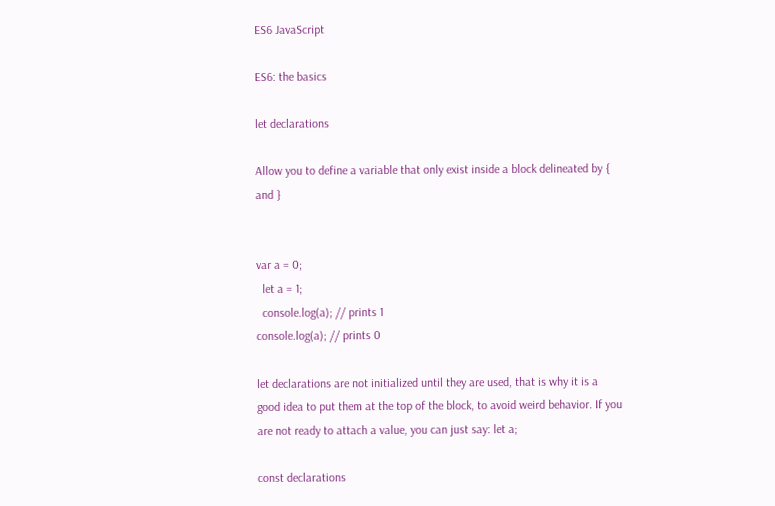ES6 JavaScript

ES6: the basics

let declarations

Allow you to define a variable that only exist inside a block delineated by { and }


var a = 0;
  let a = 1;
  console.log(a); // prints 1
console.log(a); // prints 0

let declarations are not initialized until they are used, that is why it is a good idea to put them at the top of the block, to avoid weird behavior. If you are not ready to attach a value, you can just say: let a;

const declarations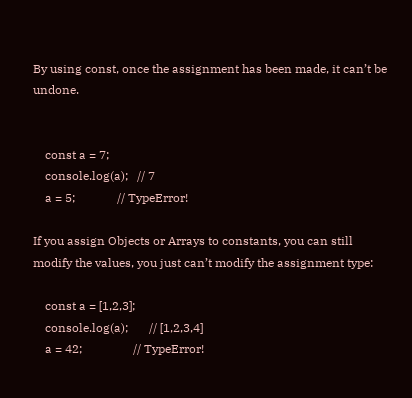By using const, once the assignment has been made, it can’t be undone.


    const a = 7;
    console.log(a);   // 7
    a = 5;              // TypeError!

If you assign Objects or Arrays to constants, you can still modify the values, you just can’t modify the assignment type:

    const a = [1,2,3];
    console.log(a);       // [1,2,3,4]
    a = 42;                 // TypeError!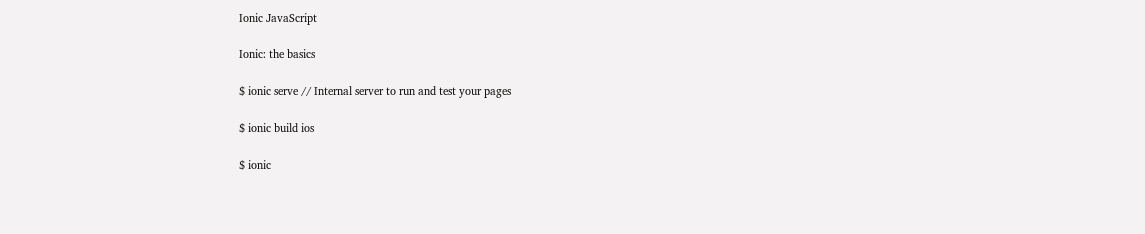Ionic JavaScript

Ionic: the basics

$ ionic serve // Internal server to run and test your pages

$ ionic build ios

$ ionic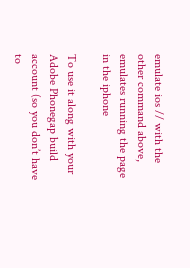emulate ios // with the other command above, emulates running the page in the iphone

To use it along with your Adobe Phonegap build account (so you don’t have to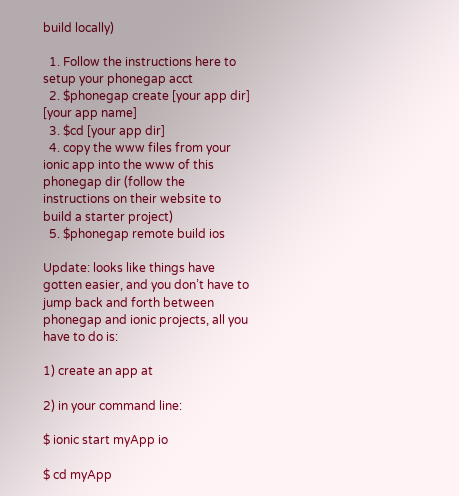build locally)

  1. Follow the instructions here to setup your phonegap acct
  2. $phonegap create [your app dir] [your app name]
  3. $cd [your app dir]
  4. copy the www files from your ionic app into the www of this phonegap dir (follow the instructions on their website to build a starter project)
  5. $phonegap remote build ios

Update: looks like things have gotten easier, and you don’t have to jump back and forth between phonegap and ionic projects, all you have to do is:

1) create an app at

2) in your command line:

$ ionic start myApp io

$ cd myApp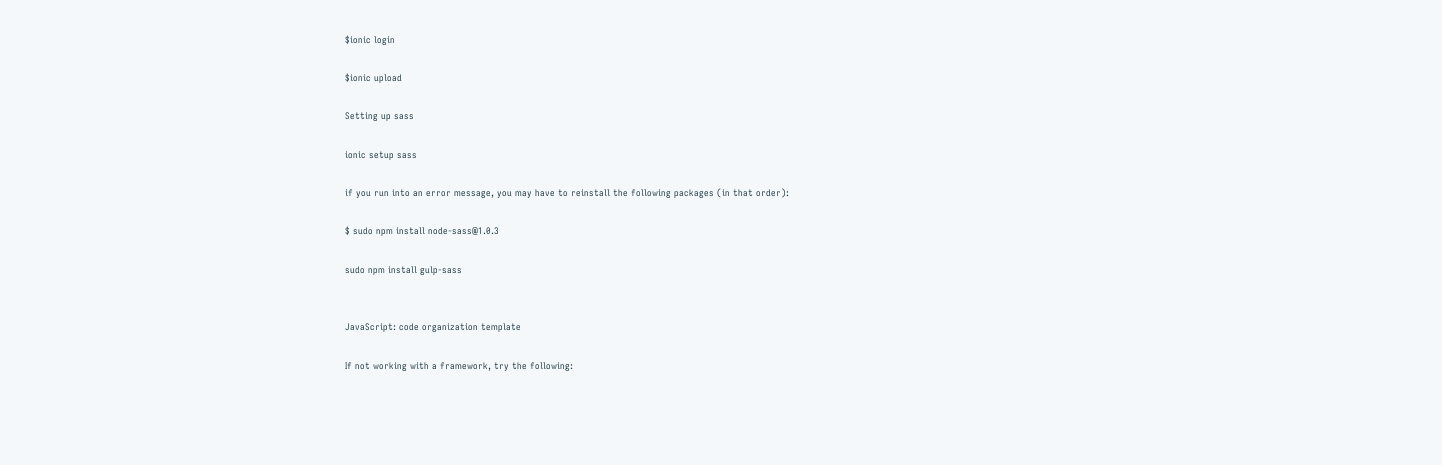$ionic login

$ionic upload

Setting up sass

ionic setup sass

if you run into an error message, you may have to reinstall the following packages (in that order):

$ sudo npm install node-sass@1.0.3

sudo npm install gulp-sass


JavaScript: code organization template

If not working with a framework, try the following: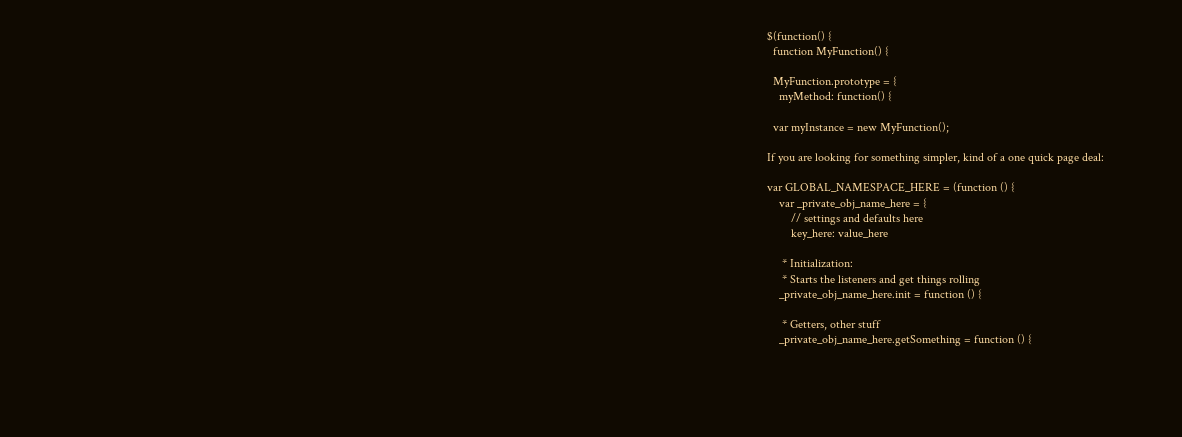$(function() {
  function MyFunction() {

  MyFunction.prototype = {
    myMethod: function() {

  var myInstance = new MyFunction();

If you are looking for something simpler, kind of a one quick page deal:

var GLOBAL_NAMESPACE_HERE = (function () {
    var _private_obj_name_here = {
        // settings and defaults here
        key_here: value_here

     * Initialization:
     * Starts the listeners and get things rolling
    _private_obj_name_here.init = function () {

     * Getters, other stuff
    _private_obj_name_here.getSomething = function () {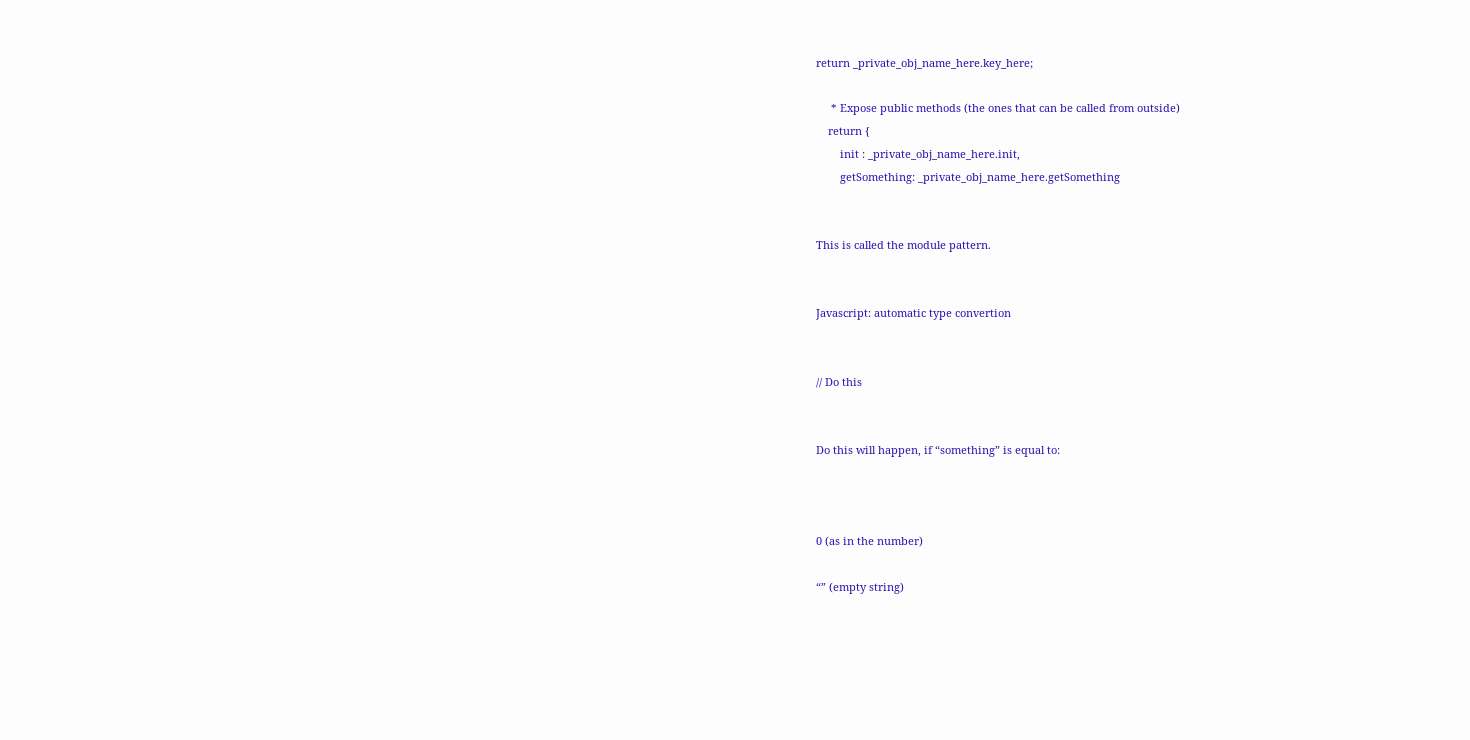return _private_obj_name_here.key_here;

     * Expose public methods (the ones that can be called from outside)
    return {
        init : _private_obj_name_here.init,
        getSomething: _private_obj_name_here.getSomething


This is called the module pattern.


Javascript: automatic type convertion


// Do this


Do this will happen, if “something” is equal to:



0 (as in the number)

“” (empty string)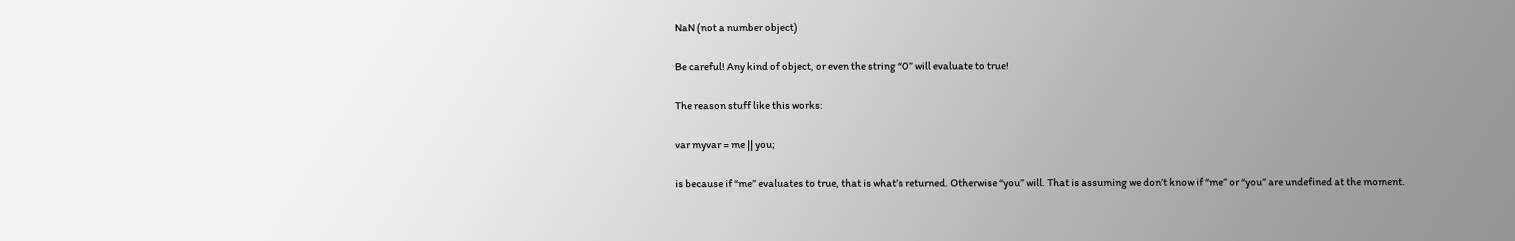NaN (not a number object)

Be careful! Any kind of object, or even the string “0” will evaluate to true!

The reason stuff like this works:

var myvar = me || you;

is because if “me” evaluates to true, that is what’s returned. Otherwise “you” will. That is assuming we don’t know if “me” or “you” are undefined at the moment.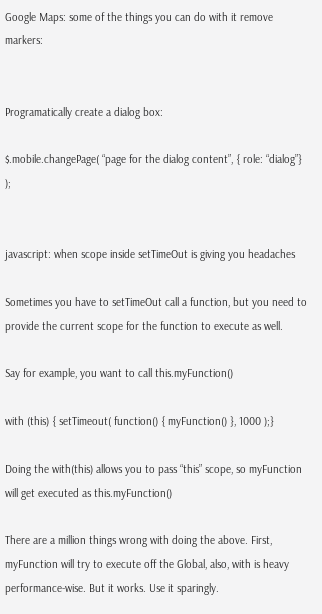Google Maps: some of the things you can do with it remove markers:


Programatically create a dialog box:

$.mobile.changePage( “page for the dialog content”, { role: “dialog”} );


javascript: when scope inside setTimeOut is giving you headaches

Sometimes you have to setTimeOut call a function, but you need to provide the current scope for the function to execute as well.

Say for example, you want to call this.myFunction()

with (this) { setTimeout( function() { myFunction() }, 1000 );}

Doing the with(this) allows you to pass “this” scope, so myFunction will get executed as this.myFunction()

There are a million things wrong with doing the above. First, myFunction will try to execute off the Global, also, with is heavy performance-wise. But it works. Use it sparingly.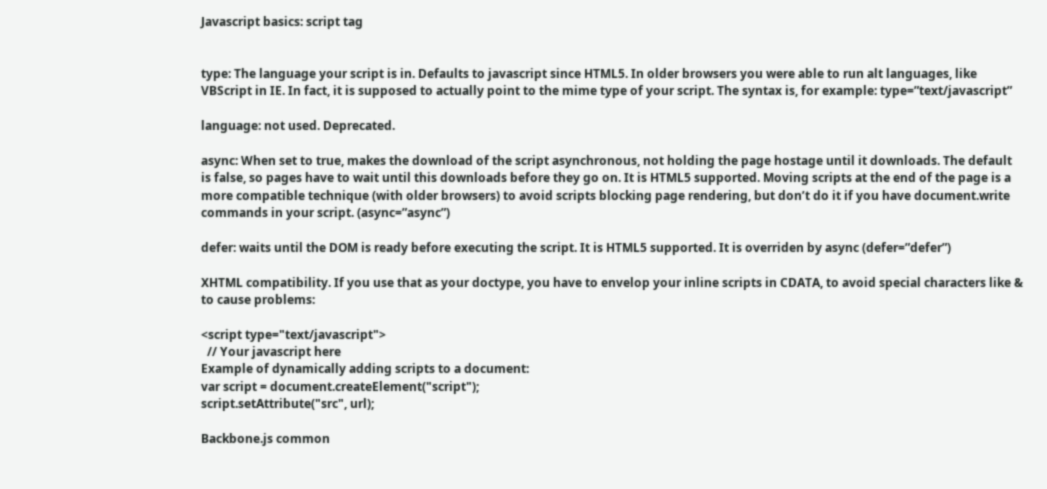Javascript basics: script tag


type: The language your script is in. Defaults to javascript since HTML5. In older browsers you were able to run alt languages, like VBScript in IE. In fact, it is supposed to actually point to the mime type of your script. The syntax is, for example: type=”text/javascript”

language: not used. Deprecated.

async: When set to true, makes the download of the script asynchronous, not holding the page hostage until it downloads. The default is false, so pages have to wait until this downloads before they go on. It is HTML5 supported. Moving scripts at the end of the page is a more compatible technique (with older browsers) to avoid scripts blocking page rendering, but don’t do it if you have document.write commands in your script. (async=”async”)

defer: waits until the DOM is ready before executing the script. It is HTML5 supported. It is overriden by async (defer=”defer”)

XHTML compatibility. If you use that as your doctype, you have to envelop your inline scripts in CDATA, to avoid special characters like & to cause problems:

<script type="text/javascript">
  // Your javascript here
Example of dynamically adding scripts to a document:
var script = document.createElement("script");
script.setAttribute("src", url);

Backbone.js common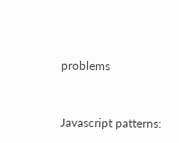problems


Javascript patterns: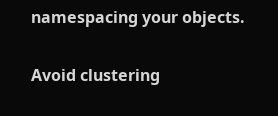namespacing your objects.

Avoid clustering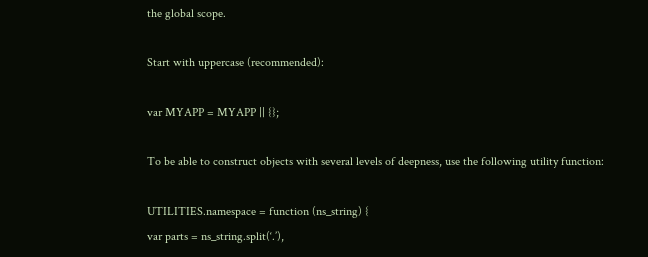the global scope.

Start with uppercase (recommended):

var MYAPP = MYAPP || {};

To be able to construct objects with several levels of deepness, use the following utility function:

UTILITIES.namespace = function (ns_string) {
var parts = ns_string.split(‘.’),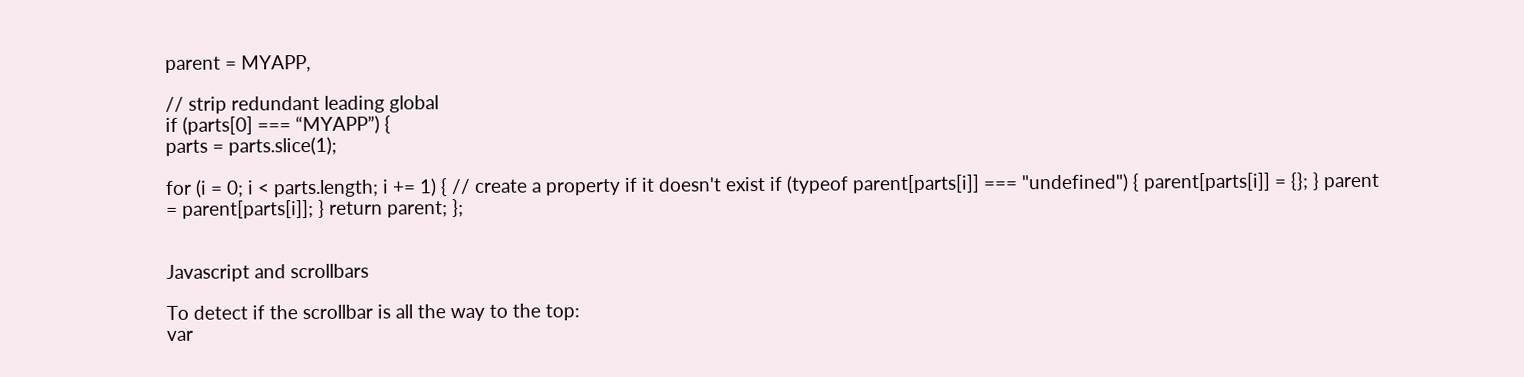parent = MYAPP,

// strip redundant leading global
if (parts[0] === “MYAPP”) {
parts = parts.slice(1);

for (i = 0; i < parts.length; i += 1) { // create a property if it doesn't exist if (typeof parent[parts[i]] === "undefined") { parent[parts[i]] = {}; } parent = parent[parts[i]]; } return parent; };


Javascript and scrollbars

To detect if the scrollbar is all the way to the top:
var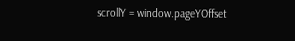scrollY = window.pageYOffset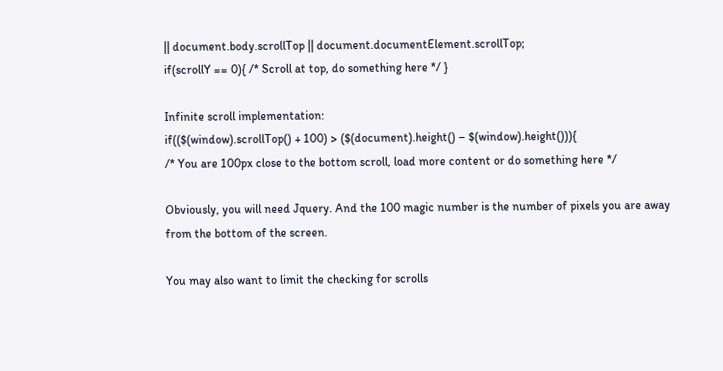|| document.body.scrollTop || document.documentElement.scrollTop;
if(scrollY == 0){ /* Scroll at top, do something here */ }

Infinite scroll implementation:
if(($(window).scrollTop() + 100) > ($(document).height() – $(window).height())){
/* You are 100px close to the bottom scroll, load more content or do something here */

Obviously, you will need Jquery. And the 100 magic number is the number of pixels you are away from the bottom of the screen.

You may also want to limit the checking for scrolls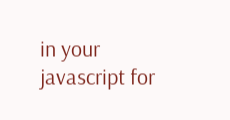in your javascript for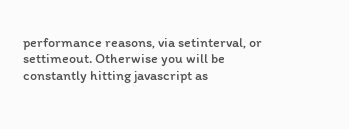performance reasons, via setinterval, or settimeout. Otherwise you will be constantly hitting javascript as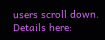users scroll down. Details here: